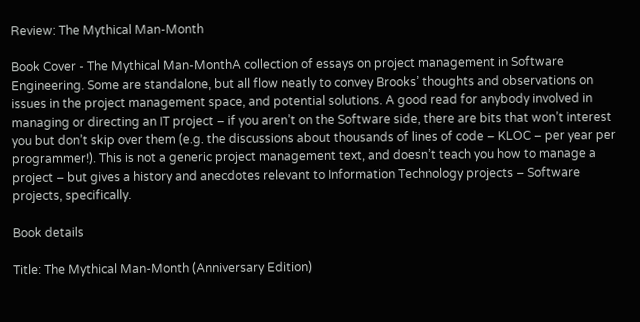Review: The Mythical Man-Month

Book Cover - The Mythical Man-MonthA collection of essays on project management in Software Engineering. Some are standalone, but all flow neatly to convey Brooks’ thoughts and observations on issues in the project management space, and potential solutions. A good read for anybody involved in managing or directing an IT project – if you aren’t on the Software side, there are bits that won’t interest you but don’t skip over them (e.g. the discussions about thousands of lines of code – KLOC – per year per programmer!). This is not a generic project management text, and doesn’t teach you how to manage a project – but gives a history and anecdotes relevant to Information Technology projects – Software projects, specifically.

Book details

Title: The Mythical Man-Month (Anniversary Edition)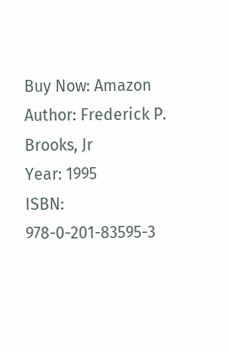Buy Now: Amazon
Author: Frederick P. Brooks, Jr
Year: 1995
ISBN: 978-0-201-83595-3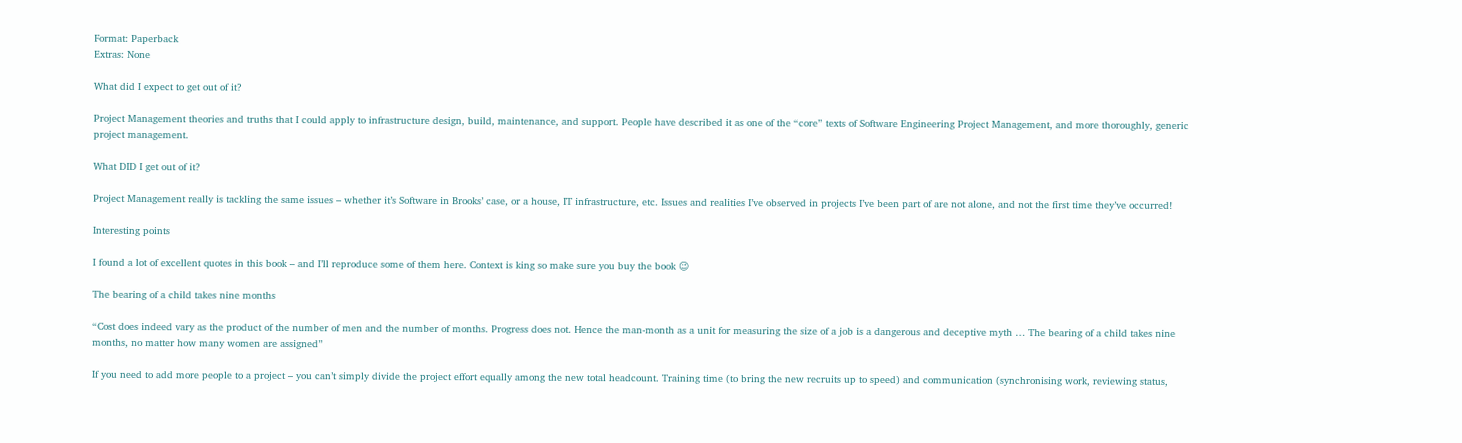Format: Paperback
Extras: None

What did I expect to get out of it?

Project Management theories and truths that I could apply to infrastructure design, build, maintenance, and support. People have described it as one of the “core” texts of Software Engineering Project Management, and more thoroughly, generic project management.

What DID I get out of it?

Project Management really is tackling the same issues – whether it’s Software in Brooks’ case, or a house, IT infrastructure, etc. Issues and realities I’ve observed in projects I’ve been part of are not alone, and not the first time they’ve occurred!

Interesting points

I found a lot of excellent quotes in this book – and I’ll reproduce some of them here. Context is king so make sure you buy the book 😉

The bearing of a child takes nine months

“Cost does indeed vary as the product of the number of men and the number of months. Progress does not. Hence the man-month as a unit for measuring the size of a job is a dangerous and deceptive myth … The bearing of a child takes nine months, no matter how many women are assigned”

If you need to add more people to a project – you can’t simply divide the project effort equally among the new total headcount. Training time (to bring the new recruits up to speed) and communication (synchronising work, reviewing status,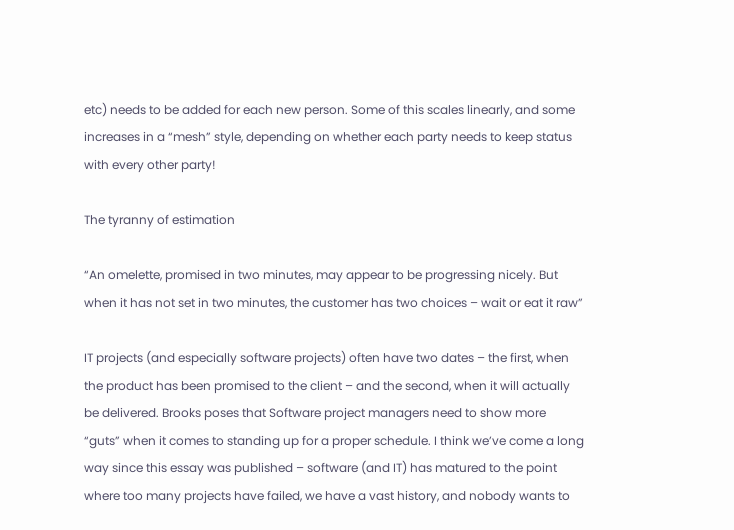etc) needs to be added for each new person. Some of this scales linearly, and some increases in a “mesh” style, depending on whether each party needs to keep status with every other party!

The tyranny of estimation

“An omelette, promised in two minutes, may appear to be progressing nicely. But when it has not set in two minutes, the customer has two choices – wait or eat it raw”

IT projects (and especially software projects) often have two dates – the first, when the product has been promised to the client – and the second, when it will actually be delivered. Brooks poses that Software project managers need to show more “guts” when it comes to standing up for a proper schedule. I think we’ve come a long way since this essay was published – software (and IT) has matured to the point where too many projects have failed, we have a vast history, and nobody wants to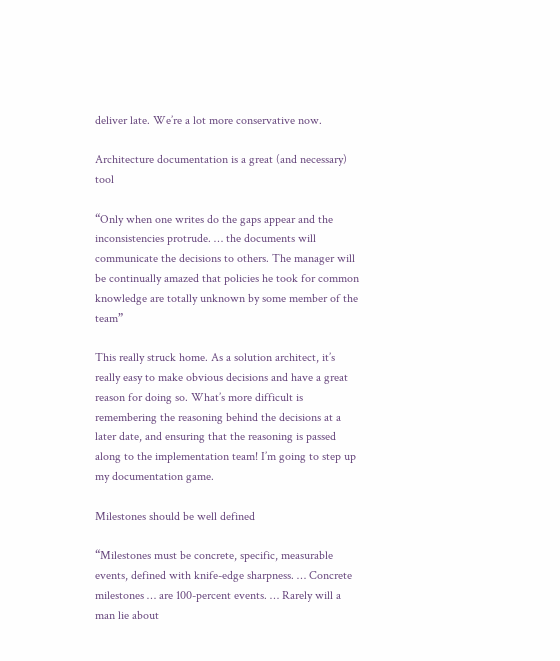deliver late. We’re a lot more conservative now.

Architecture documentation is a great (and necessary) tool

“Only when one writes do the gaps appear and the inconsistencies protrude. … the documents will communicate the decisions to others. The manager will be continually amazed that policies he took for common knowledge are totally unknown by some member of the team”

This really struck home. As a solution architect, it’s really easy to make obvious decisions and have a great reason for doing so. What’s more difficult is remembering the reasoning behind the decisions at a later date, and ensuring that the reasoning is passed along to the implementation team! I’m going to step up my documentation game.

Milestones should be well defined

“Milestones must be concrete, specific, measurable events, defined with knife-edge sharpness. … Concrete milestones … are 100-percent events. … Rarely will a man lie about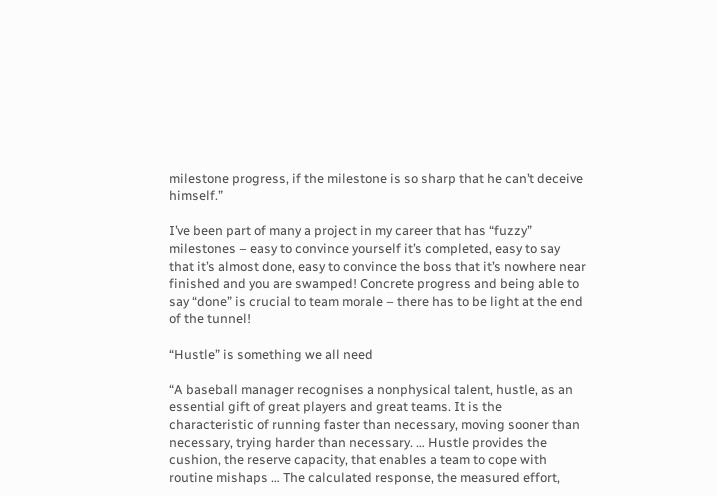milestone progress, if the milestone is so sharp that he can’t deceive himself.”

I’ve been part of many a project in my career that has “fuzzy” milestones – easy to convince yourself it’s completed, easy to say that it’s almost done, easy to convince the boss that it’s nowhere near finished and you are swamped! Concrete progress and being able to say “done” is crucial to team morale – there has to be light at the end of the tunnel!

“Hustle” is something we all need

“A baseball manager recognises a nonphysical talent, hustle, as an essential gift of great players and great teams. It is the characteristic of running faster than necessary, moving sooner than necessary, trying harder than necessary. … Hustle provides the cushion, the reserve capacity, that enables a team to cope with routine mishaps … The calculated response, the measured effort,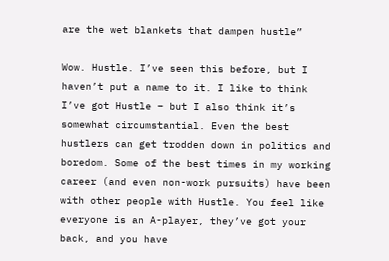are the wet blankets that dampen hustle”

Wow. Hustle. I’ve seen this before, but I haven’t put a name to it. I like to think I’ve got Hustle – but I also think it’s somewhat circumstantial. Even the best hustlers can get trodden down in politics and boredom. Some of the best times in my working career (and even non-work pursuits) have been with other people with Hustle. You feel like everyone is an A-player, they’ve got your back, and you have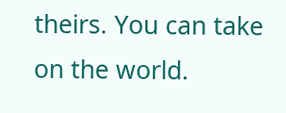theirs. You can take on the world.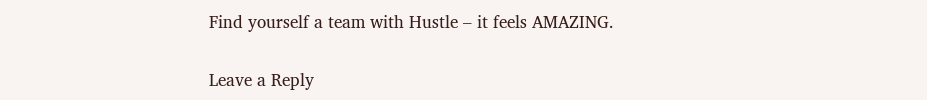Find yourself a team with Hustle – it feels AMAZING.

Leave a Reply